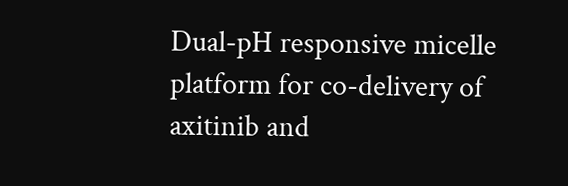Dual-pH responsive micelle platform for co-delivery of axitinib and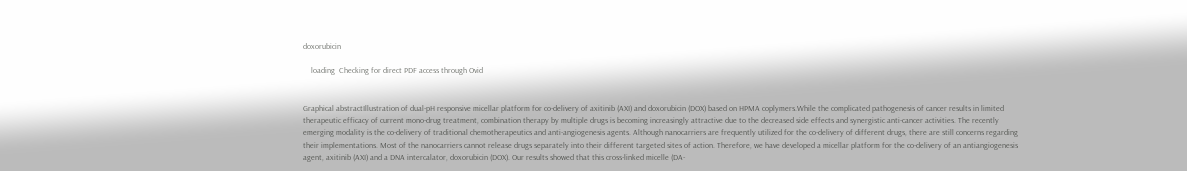doxorubicin

    loading  Checking for direct PDF access through Ovid


Graphical abstractIllustration of dual-pH responsive micellar platform for co-delivery of axitinib (AXI) and doxorubicin (DOX) based on HPMA coplymers.While the complicated pathogenesis of cancer results in limited therapeutic efficacy of current mono-drug treatment, combination therapy by multiple drugs is becoming increasingly attractive due to the decreased side effects and synergistic anti-cancer activities. The recently emerging modality is the co-delivery of traditional chemotherapeutics and anti-angiogenesis agents. Although nanocarriers are frequently utilized for the co-delivery of different drugs, there are still concerns regarding their implementations. Most of the nanocarriers cannot release drugs separately into their different targeted sites of action. Therefore, we have developed a micellar platform for the co-delivery of an antiangiogenesis agent, axitinib (AXI) and a DNA intercalator, doxorubicin (DOX). Our results showed that this cross-linked micelle (DA-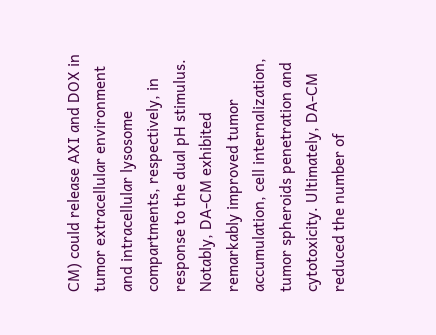CM) could release AXI and DOX in tumor extracellular environment and intracellular lysosome compartments, respectively, in response to the dual pH stimulus. Notably, DA-CM exhibited remarkably improved tumor accumulation, cell internalization, tumor spheroids penetration and cytotoxicity. Ultimately, DA-CM reduced the number of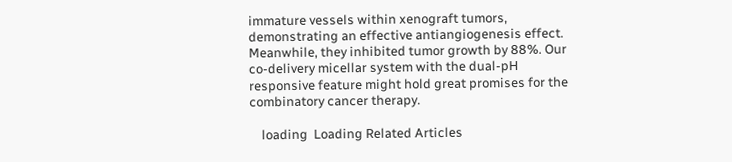immature vessels within xenograft tumors, demonstrating an effective antiangiogenesis effect. Meanwhile, they inhibited tumor growth by 88%. Our co-delivery micellar system with the dual-pH responsive feature might hold great promises for the combinatory cancer therapy.

    loading  Loading Related Articles